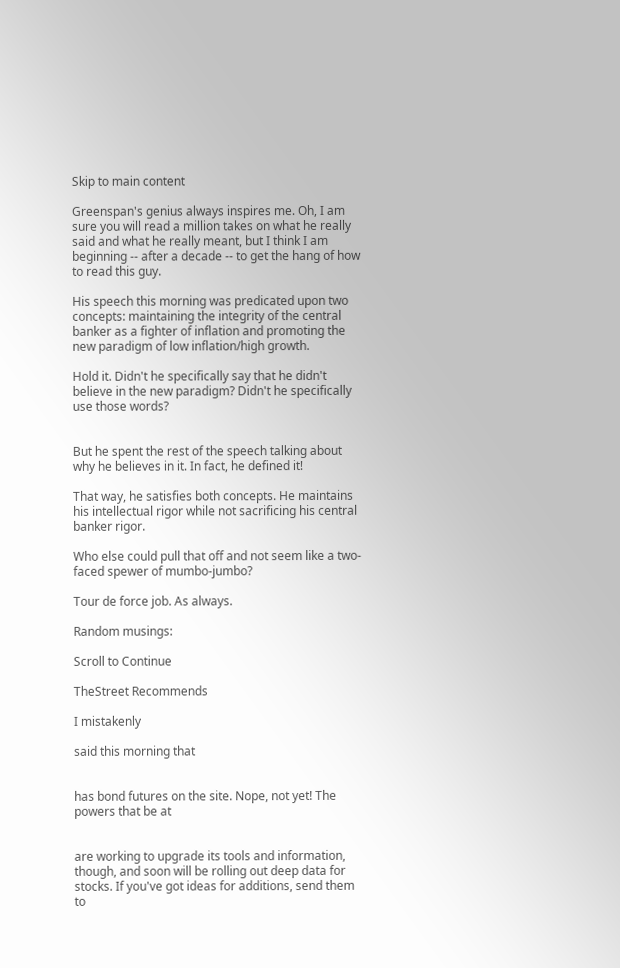Skip to main content

Greenspan's genius always inspires me. Oh, I am sure you will read a million takes on what he really said and what he really meant, but I think I am beginning -- after a decade -- to get the hang of how to read this guy.

His speech this morning was predicated upon two concepts: maintaining the integrity of the central banker as a fighter of inflation and promoting the new paradigm of low inflation/high growth.

Hold it. Didn't he specifically say that he didn't believe in the new paradigm? Didn't he specifically use those words?


But he spent the rest of the speech talking about why he believes in it. In fact, he defined it!

That way, he satisfies both concepts. He maintains his intellectual rigor while not sacrificing his central banker rigor.

Who else could pull that off and not seem like a two-faced spewer of mumbo-jumbo?

Tour de force job. As always.

Random musings:

Scroll to Continue

TheStreet Recommends

I mistakenly

said this morning that


has bond futures on the site. Nope, not yet! The powers that be at


are working to upgrade its tools and information, though, and soon will be rolling out deep data for stocks. If you've got ideas for additions, send them to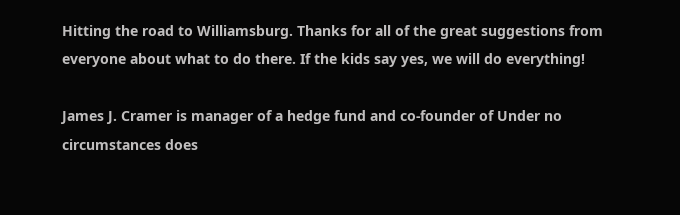Hitting the road to Williamsburg. Thanks for all of the great suggestions from everyone about what to do there. If the kids say yes, we will do everything!

James J. Cramer is manager of a hedge fund and co-founder of Under no circumstances does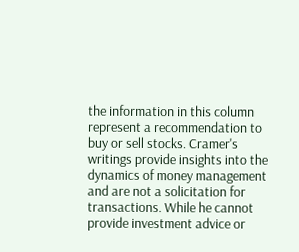the information in this column represent a recommendation to buy or sell stocks. Cramer's writings provide insights into the dynamics of money management and are not a solicitation for transactions. While he cannot provide investment advice or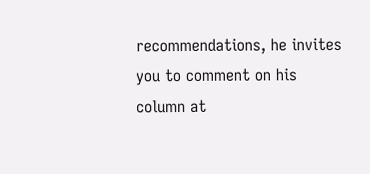recommendations, he invites you to comment on his column at